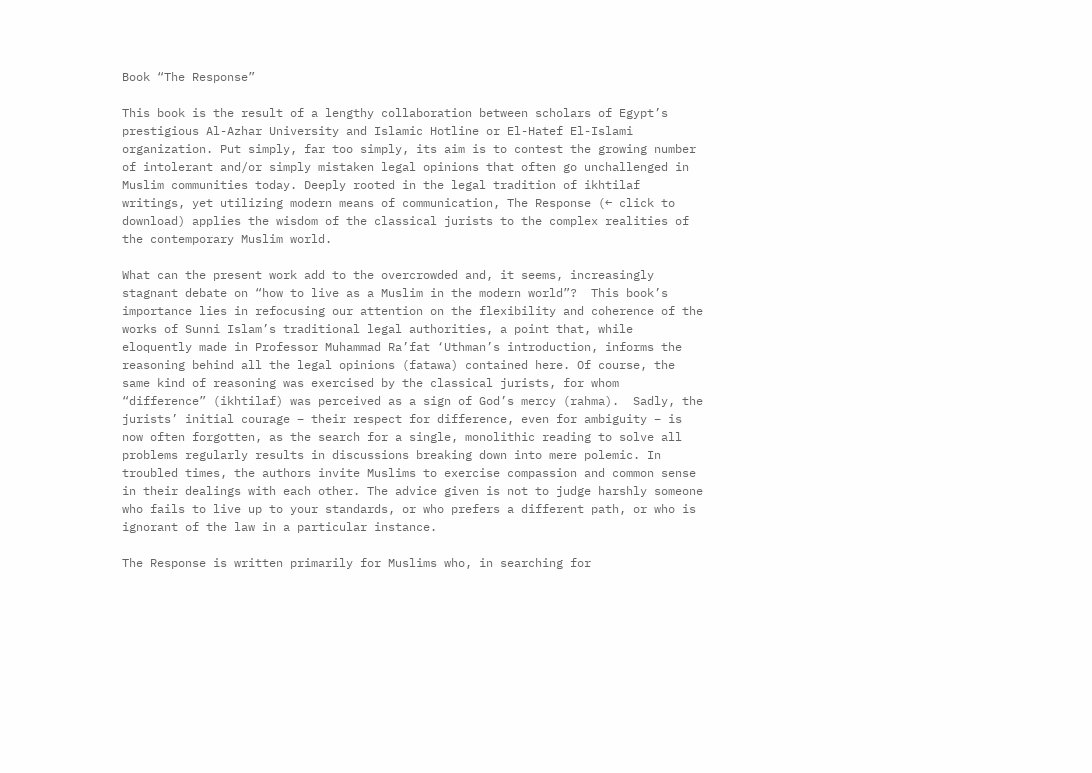Book “The Response”

This book is the result of a lengthy collaboration between scholars of Egypt’s prestigious Al-Azhar University and Islamic Hotline or El-Hatef El-Islami organization. Put simply, far too simply, its aim is to contest the growing number of intolerant and/or simply mistaken legal opinions that often go unchallenged in Muslim communities today. Deeply rooted in the legal tradition of ikhtilaf writings, yet utilizing modern means of communication, The Response (← click to download) applies the wisdom of the classical jurists to the complex realities of the contemporary Muslim world.

What can the present work add to the overcrowded and, it seems, increasingly stagnant debate on “how to live as a Muslim in the modern world”?  This book’s importance lies in refocusing our attention on the flexibility and coherence of the works of Sunni Islam’s traditional legal authorities, a point that, while eloquently made in Professor Muhammad Ra’fat ‘Uthman’s introduction, informs the reasoning behind all the legal opinions (fatawa) contained here. Of course, the same kind of reasoning was exercised by the classical jurists, for whom “difference” (ikhtilaf) was perceived as a sign of God’s mercy (rahma).  Sadly, the jurists’ initial courage – their respect for difference, even for ambiguity – is now often forgotten, as the search for a single, monolithic reading to solve all problems regularly results in discussions breaking down into mere polemic. In troubled times, the authors invite Muslims to exercise compassion and common sense in their dealings with each other. The advice given is not to judge harshly someone who fails to live up to your standards, or who prefers a different path, or who is ignorant of the law in a particular instance.

The Response is written primarily for Muslims who, in searching for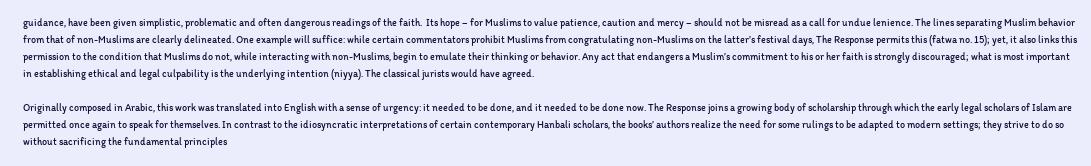guidance, have been given simplistic, problematic and often dangerous readings of the faith.  Its hope – for Muslims to value patience, caution and mercy – should not be misread as a call for undue lenience. The lines separating Muslim behavior from that of non-Muslims are clearly delineated. One example will suffice: while certain commentators prohibit Muslims from congratulating non-Muslims on the latter’s festival days, The Response permits this (fatwa no. 15); yet, it also links this permission to the condition that Muslims do not, while interacting with non-Muslims, begin to emulate their thinking or behavior. Any act that endangers a Muslim’s commitment to his or her faith is strongly discouraged; what is most important in establishing ethical and legal culpability is the underlying intention (niyya). The classical jurists would have agreed.

Originally composed in Arabic, this work was translated into English with a sense of urgency: it needed to be done, and it needed to be done now. The Response joins a growing body of scholarship through which the early legal scholars of Islam are permitted once again to speak for themselves. In contrast to the idiosyncratic interpretations of certain contemporary Hanbali scholars, the books’ authors realize the need for some rulings to be adapted to modern settings; they strive to do so without sacrificing the fundamental principles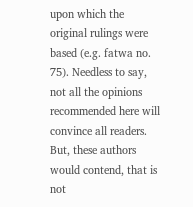upon which the original rulings were based (e.g. fatwa no. 75). Needless to say, not all the opinions recommended here will convince all readers. But, these authors would contend, that is not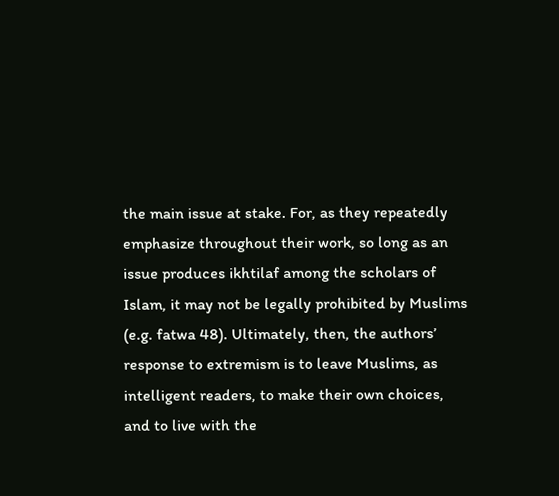the main issue at stake. For, as they repeatedly emphasize throughout their work, so long as an issue produces ikhtilaf among the scholars of Islam, it may not be legally prohibited by Muslims (e.g. fatwa 48). Ultimately, then, the authors’ response to extremism is to leave Muslims, as intelligent readers, to make their own choices, and to live with the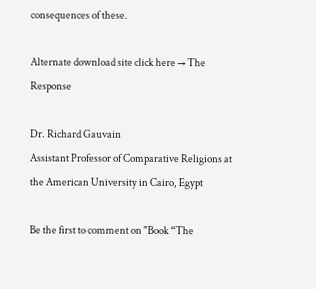consequences of these.

Alternate download site click here → The Response

Dr. Richard Gauvain
Assistant Professor of Comparative Religions at the American University in Cairo, Egypt

Be the first to comment on "Book “The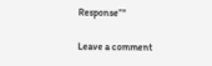Response”"

Leave a comment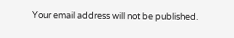Your email address will not be published.